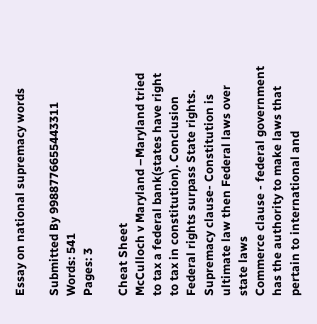Essay on national supremacy words

Submitted By 9988776655443311
Words: 541
Pages: 3

Cheat Sheet
McCulloch v Maryland –Maryland tried to tax a federal bank(states have right to tax in constitution). Conclusion Federal rights surpass State rights.
Supremacy clause- Constitution is ultimate law then Federal laws over state laws
Commerce clause - federal government has the authority to make laws that pertain to international and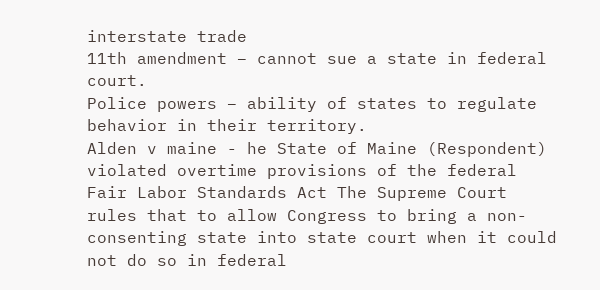interstate trade
11th amendment – cannot sue a state in federal court.
Police powers – ability of states to regulate behavior in their territory.
Alden v maine - he State of Maine (Respondent) violated overtime provisions of the federal Fair Labor Standards Act The Supreme Court rules that to allow Congress to bring a non-consenting state into state court when it could not do so in federal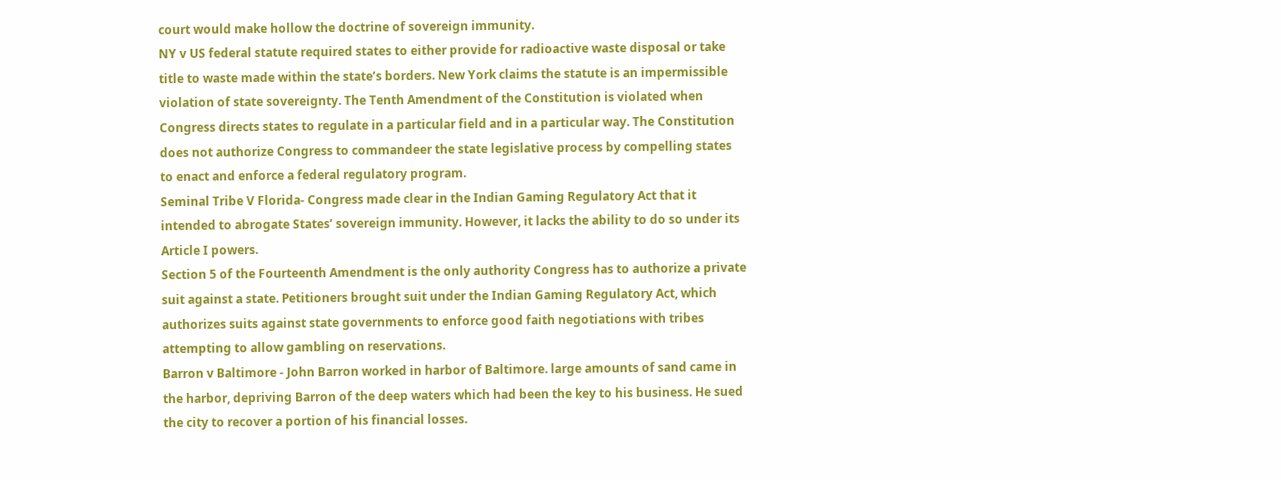court would make hollow the doctrine of sovereign immunity.
NY v US federal statute required states to either provide for radioactive waste disposal or take title to waste made within the state’s borders. New York claims the statute is an impermissible violation of state sovereignty. The Tenth Amendment of the Constitution is violated when Congress directs states to regulate in a particular field and in a particular way. The Constitution does not authorize Congress to commandeer the state legislative process by compelling states to enact and enforce a federal regulatory program.
Seminal Tribe V Florida- Congress made clear in the Indian Gaming Regulatory Act that it intended to abrogate States’ sovereign immunity. However, it lacks the ability to do so under its Article I powers.
Section 5 of the Fourteenth Amendment is the only authority Congress has to authorize a private suit against a state. Petitioners brought suit under the Indian Gaming Regulatory Act, which authorizes suits against state governments to enforce good faith negotiations with tribes attempting to allow gambling on reservations.
Barron v Baltimore - John Barron worked in harbor of Baltimore. large amounts of sand came in the harbor, depriving Barron of the deep waters which had been the key to his business. He sued the city to recover a portion of his financial losses.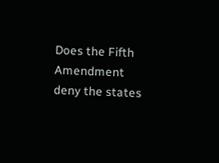Does the Fifth Amendment deny the states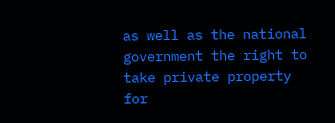as well as the national government the right to take private property for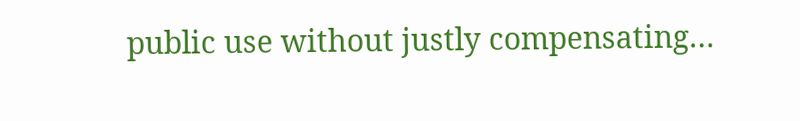public use without justly compensating…